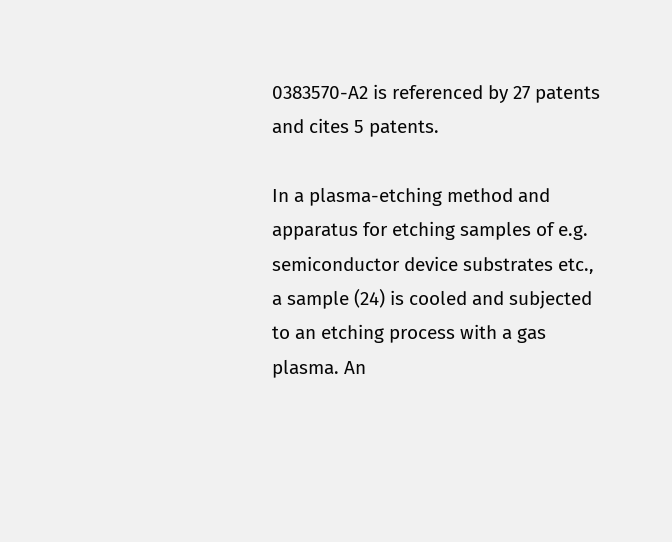0383570-A2 is referenced by 27 patents and cites 5 patents.

In a plasma-etching method and apparatus for etching samples of e.g. semiconductor device substrates etc., a sample (24) is cooled and subjected to an etching process with a gas plasma. An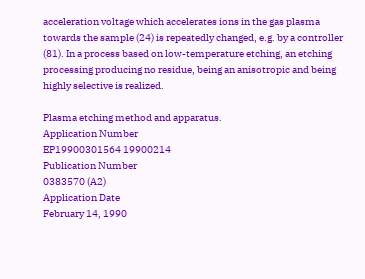acceleration voltage which accelerates ions in the gas plasma towards the sample (24) is repeatedly changed, e.g. by a controller (81). In a process based on low-temperature etching, an etching processing producing no residue, being an anisotropic and being highly selective is realized.

Plasma etching method and apparatus.
Application Number
EP19900301564 19900214
Publication Number
0383570 (A2)
Application Date
February 14, 1990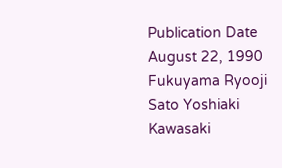Publication Date
August 22, 1990
Fukuyama Ryooji
Sato Yoshiaki
Kawasaki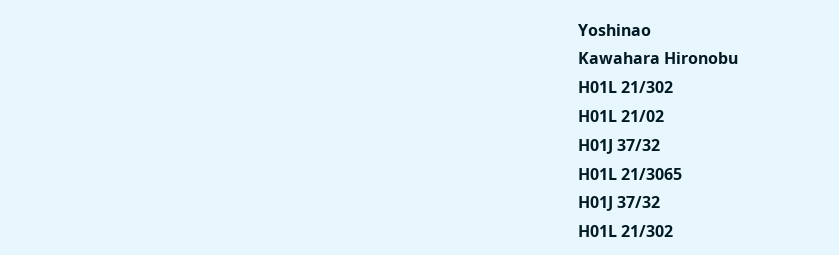Yoshinao
Kawahara Hironobu
H01L 21/302
H01L 21/02
H01J 37/32
H01L 21/3065
H01J 37/32
H01L 21/302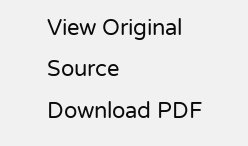View Original Source Download PDF